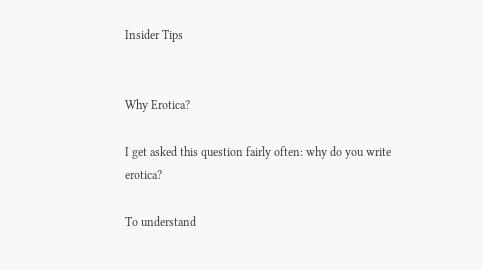Insider Tips


Why Erotica?

I get asked this question fairly often: why do you write erotica?

To understand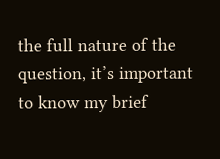the full nature of the question, it’s important to know my brief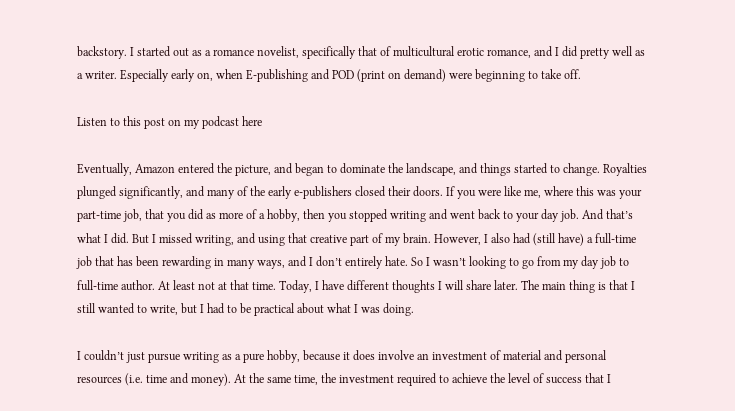backstory. I started out as a romance novelist, specifically that of multicultural erotic romance, and I did pretty well as a writer. Especially early on, when E-publishing and POD (print on demand) were beginning to take off.

Listen to this post on my podcast here

Eventually, Amazon entered the picture, and began to dominate the landscape, and things started to change. Royalties plunged significantly, and many of the early e-publishers closed their doors. If you were like me, where this was your part-time job, that you did as more of a hobby, then you stopped writing and went back to your day job. And that’s what I did. But I missed writing, and using that creative part of my brain. However, I also had (still have) a full-time job that has been rewarding in many ways, and I don’t entirely hate. So I wasn’t looking to go from my day job to full-time author. At least not at that time. Today, I have different thoughts I will share later. The main thing is that I still wanted to write, but I had to be practical about what I was doing.

I couldn’t just pursue writing as a pure hobby, because it does involve an investment of material and personal resources (i.e. time and money). At the same time, the investment required to achieve the level of success that I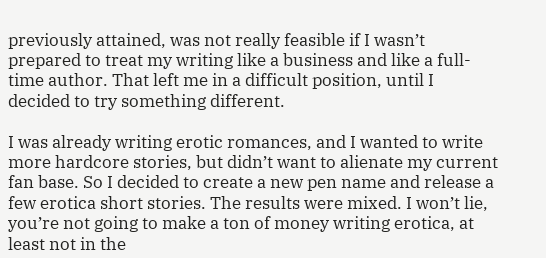previously attained, was not really feasible if I wasn’t prepared to treat my writing like a business and like a full-time author. That left me in a difficult position, until I decided to try something different.

I was already writing erotic romances, and I wanted to write more hardcore stories, but didn’t want to alienate my current fan base. So I decided to create a new pen name and release a few erotica short stories. The results were mixed. I won’t lie, you’re not going to make a ton of money writing erotica, at least not in the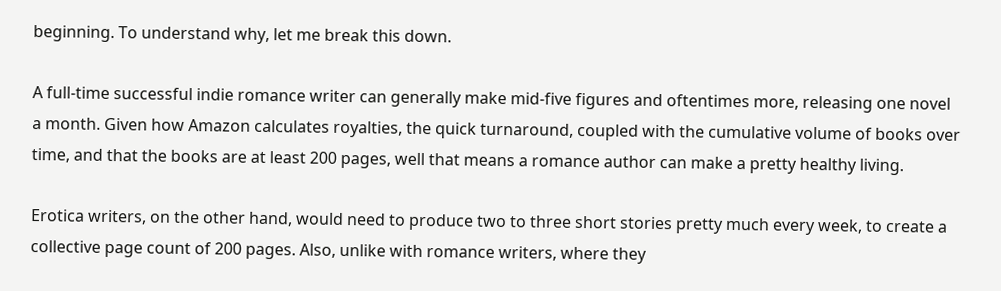beginning. To understand why, let me break this down.

A full-time successful indie romance writer can generally make mid-five figures and oftentimes more, releasing one novel a month. Given how Amazon calculates royalties, the quick turnaround, coupled with the cumulative volume of books over time, and that the books are at least 200 pages, well that means a romance author can make a pretty healthy living.

Erotica writers, on the other hand, would need to produce two to three short stories pretty much every week, to create a collective page count of 200 pages. Also, unlike with romance writers, where they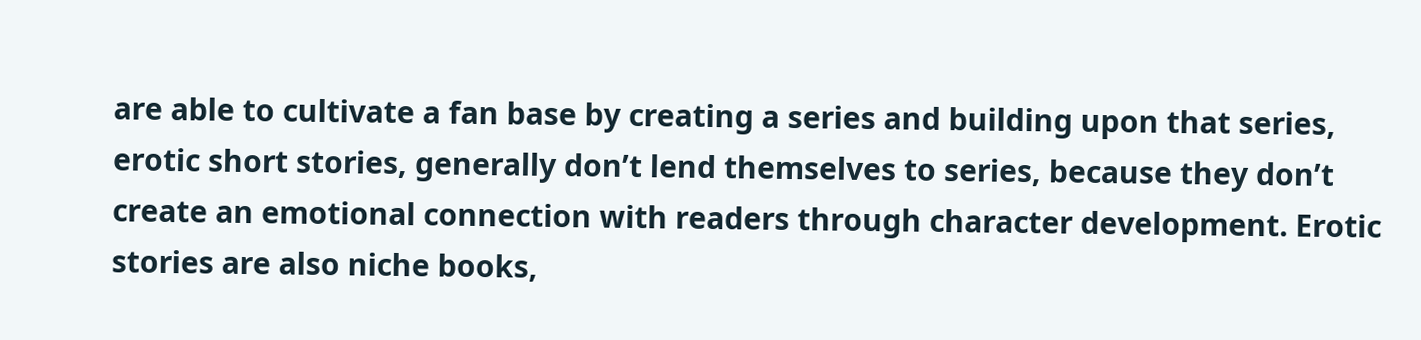are able to cultivate a fan base by creating a series and building upon that series, erotic short stories, generally don’t lend themselves to series, because they don’t create an emotional connection with readers through character development. Erotic stories are also niche books,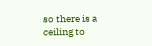so there is a ceiling to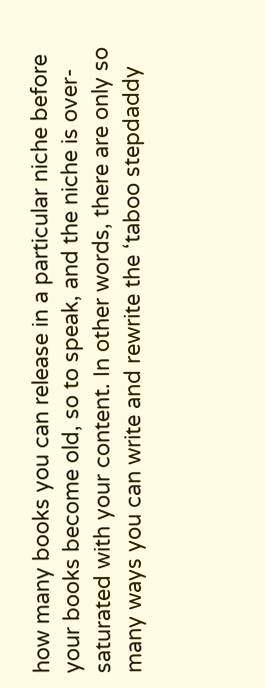how many books you can release in a particular niche before your books become old, so to speak, and the niche is over-saturated with your content. In other words, there are only so many ways you can write and rewrite the ‘taboo stepdaddy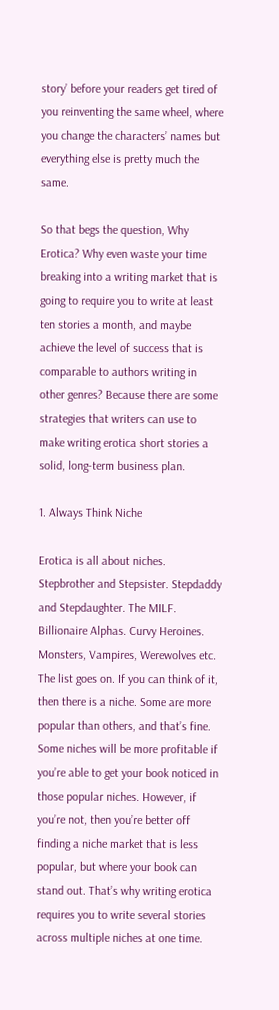story’ before your readers get tired of you reinventing the same wheel, where you change the characters’ names but everything else is pretty much the same.

So that begs the question, Why Erotica? Why even waste your time breaking into a writing market that is going to require you to write at least ten stories a month, and maybe achieve the level of success that is comparable to authors writing in other genres? Because there are some strategies that writers can use to make writing erotica short stories a solid, long-term business plan.

1. Always Think Niche

Erotica is all about niches. Stepbrother and Stepsister. Stepdaddy and Stepdaughter. The MILF. Billionaire Alphas. Curvy Heroines. Monsters, Vampires, Werewolves etc. The list goes on. If you can think of it, then there is a niche. Some are more popular than others, and that’s fine. Some niches will be more profitable if you’re able to get your book noticed in those popular niches. However, if you’re not, then you’re better off finding a niche market that is less popular, but where your book can stand out. That’s why writing erotica requires you to write several stories across multiple niches at one time.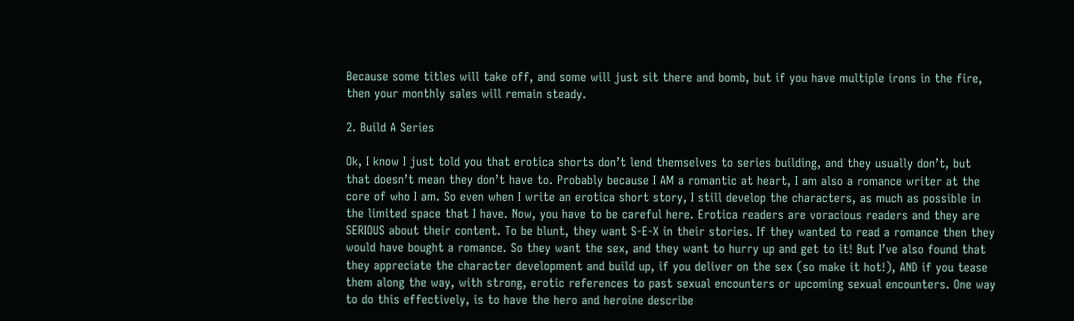Because some titles will take off, and some will just sit there and bomb, but if you have multiple irons in the fire, then your monthly sales will remain steady.

2. Build A Series

Ok, I know I just told you that erotica shorts don’t lend themselves to series building, and they usually don’t, but that doesn’t mean they don’t have to. Probably because I AM a romantic at heart, I am also a romance writer at the core of who I am. So even when I write an erotica short story, I still develop the characters, as much as possible in the limited space that I have. Now, you have to be careful here. Erotica readers are voracious readers and they are SERIOUS about their content. To be blunt, they want S-E-X in their stories. If they wanted to read a romance then they would have bought a romance. So they want the sex, and they want to hurry up and get to it! But I’ve also found that they appreciate the character development and build up, if you deliver on the sex (so make it hot!), AND if you tease them along the way, with strong, erotic references to past sexual encounters or upcoming sexual encounters. One way to do this effectively, is to have the hero and heroine describe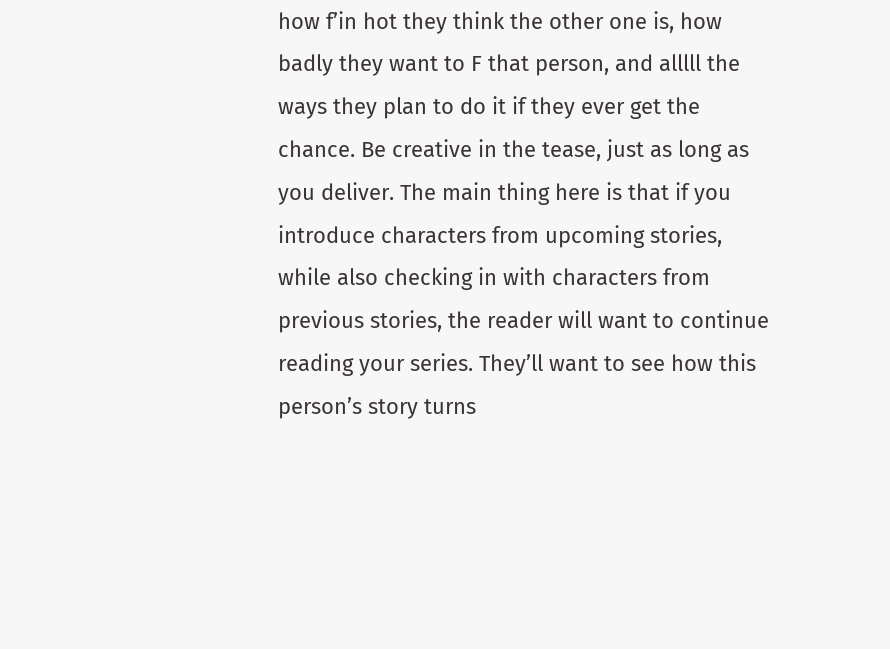how f’in hot they think the other one is, how badly they want to F that person, and alllll the ways they plan to do it if they ever get the chance. Be creative in the tease, just as long as you deliver. The main thing here is that if you introduce characters from upcoming stories, while also checking in with characters from previous stories, the reader will want to continue reading your series. They’ll want to see how this person’s story turns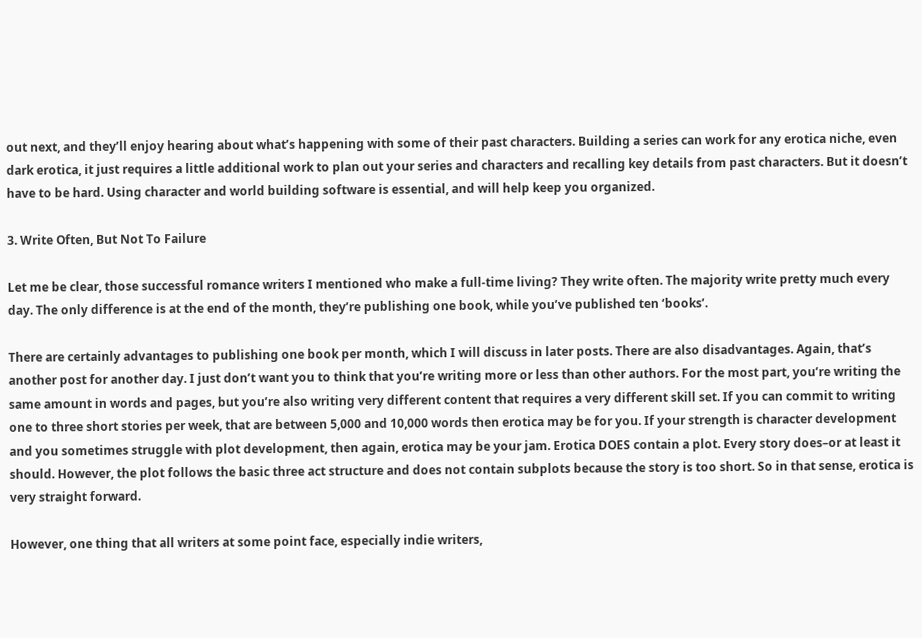out next, and they’ll enjoy hearing about what’s happening with some of their past characters. Building a series can work for any erotica niche, even dark erotica, it just requires a little additional work to plan out your series and characters and recalling key details from past characters. But it doesn’t have to be hard. Using character and world building software is essential, and will help keep you organized.

3. Write Often, But Not To Failure

Let me be clear, those successful romance writers I mentioned who make a full-time living? They write often. The majority write pretty much every day. The only difference is at the end of the month, they’re publishing one book, while you’ve published ten ‘books’.

There are certainly advantages to publishing one book per month, which I will discuss in later posts. There are also disadvantages. Again, that’s another post for another day. I just don’t want you to think that you’re writing more or less than other authors. For the most part, you’re writing the same amount in words and pages, but you’re also writing very different content that requires a very different skill set. If you can commit to writing one to three short stories per week, that are between 5,000 and 10,000 words then erotica may be for you. If your strength is character development and you sometimes struggle with plot development, then again, erotica may be your jam. Erotica DOES contain a plot. Every story does–or at least it should. However, the plot follows the basic three act structure and does not contain subplots because the story is too short. So in that sense, erotica is very straight forward.

However, one thing that all writers at some point face, especially indie writers,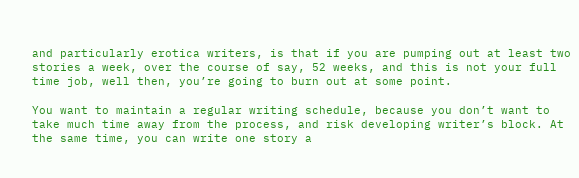and particularly erotica writers, is that if you are pumping out at least two stories a week, over the course of say, 52 weeks, and this is not your full time job, well then, you’re going to burn out at some point.

You want to maintain a regular writing schedule, because you don’t want to take much time away from the process, and risk developing writer’s block. At the same time, you can write one story a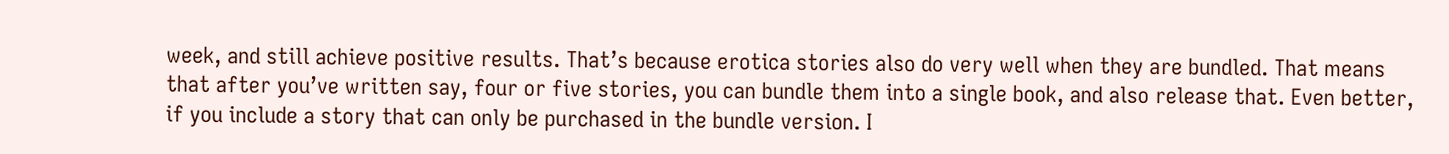week, and still achieve positive results. That’s because erotica stories also do very well when they are bundled. That means that after you’ve written say, four or five stories, you can bundle them into a single book, and also release that. Even better, if you include a story that can only be purchased in the bundle version. I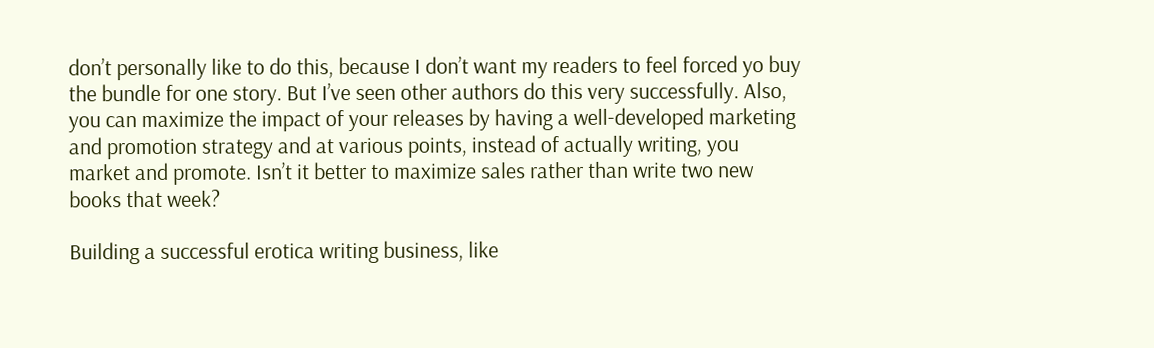don’t personally like to do this, because I don’t want my readers to feel forced yo buy the bundle for one story. But I’ve seen other authors do this very successfully. Also, you can maximize the impact of your releases by having a well-developed marketing and promotion strategy and at various points, instead of actually writing, you market and promote. Isn’t it better to maximize sales rather than write two new books that week?

Building a successful erotica writing business, like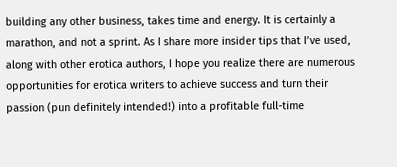building any other business, takes time and energy. It is certainly a marathon, and not a sprint. As I share more insider tips that I’ve used, along with other erotica authors, I hope you realize there are numerous opportunities for erotica writers to achieve success and turn their passion (pun definitely intended!) into a profitable full-time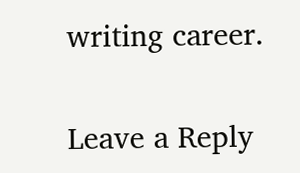writing career.

Leave a Reply